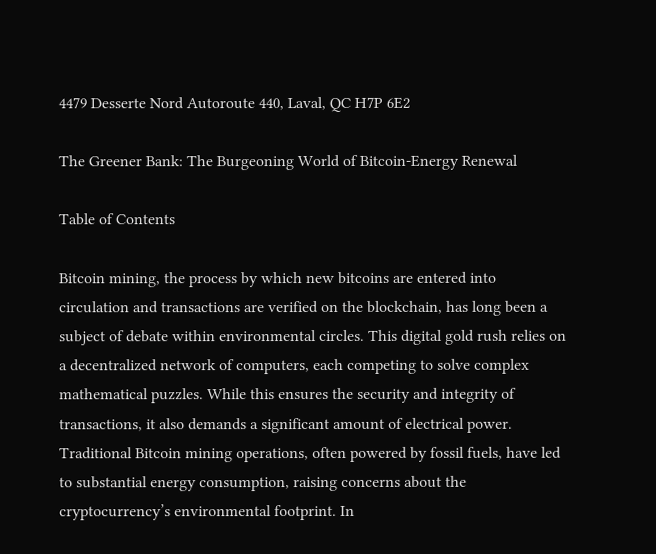4479 Desserte Nord Autoroute 440, Laval, QC H7P 6E2

The Greener Bank: The Burgeoning World of Bitcoin-Energy Renewal

Table of Contents

Bitcoin mining, the process by which new bitcoins are entered into circulation and transactions are verified on the blockchain, has long been a subject of debate within environmental circles. This digital gold rush relies on a decentralized network of computers, each competing to solve complex mathematical puzzles. While this ensures the security and integrity of transactions, it also demands a significant amount of electrical power. Traditional Bitcoin mining operations, often powered by fossil fuels, have led to substantial energy consumption, raising concerns about the cryptocurrency’s environmental footprint. In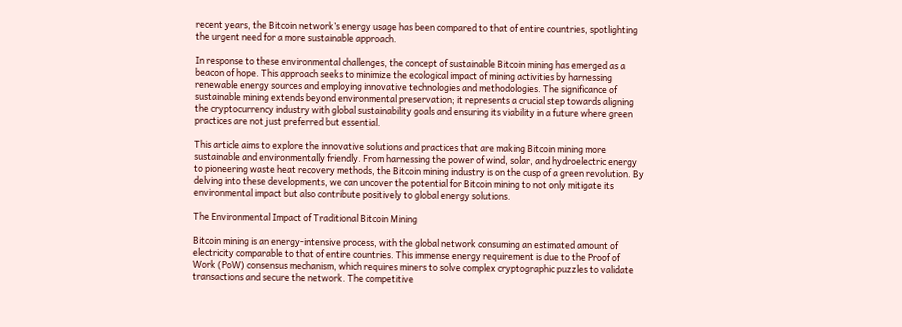recent years, the Bitcoin network’s energy usage has been compared to that of entire countries, spotlighting the urgent need for a more sustainable approach.

In response to these environmental challenges, the concept of sustainable Bitcoin mining has emerged as a beacon of hope. This approach seeks to minimize the ecological impact of mining activities by harnessing renewable energy sources and employing innovative technologies and methodologies. The significance of sustainable mining extends beyond environmental preservation; it represents a crucial step towards aligning the cryptocurrency industry with global sustainability goals and ensuring its viability in a future where green practices are not just preferred but essential.

This article aims to explore the innovative solutions and practices that are making Bitcoin mining more sustainable and environmentally friendly. From harnessing the power of wind, solar, and hydroelectric energy to pioneering waste heat recovery methods, the Bitcoin mining industry is on the cusp of a green revolution. By delving into these developments, we can uncover the potential for Bitcoin mining to not only mitigate its environmental impact but also contribute positively to global energy solutions.

The Environmental Impact of Traditional Bitcoin Mining

Bitcoin mining is an energy-intensive process, with the global network consuming an estimated amount of electricity comparable to that of entire countries. This immense energy requirement is due to the Proof of Work (PoW) consensus mechanism, which requires miners to solve complex cryptographic puzzles to validate transactions and secure the network. The competitive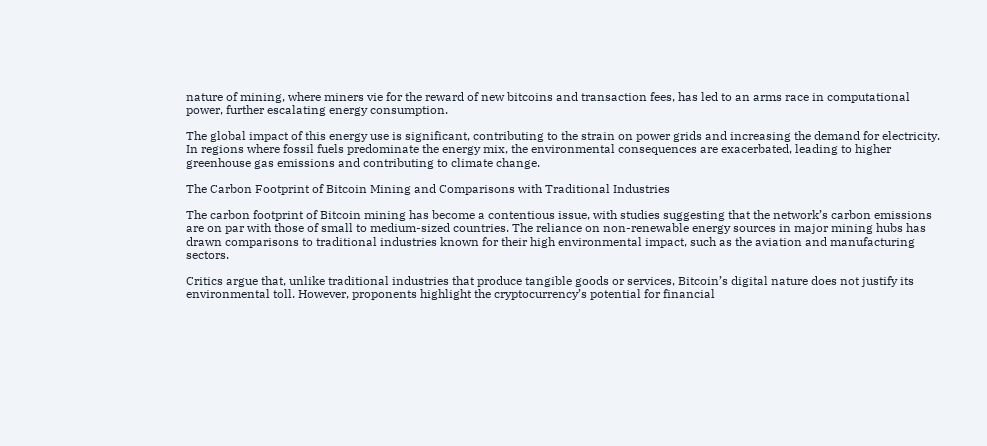nature of mining, where miners vie for the reward of new bitcoins and transaction fees, has led to an arms race in computational power, further escalating energy consumption.

The global impact of this energy use is significant, contributing to the strain on power grids and increasing the demand for electricity. In regions where fossil fuels predominate the energy mix, the environmental consequences are exacerbated, leading to higher greenhouse gas emissions and contributing to climate change.

The Carbon Footprint of Bitcoin Mining and Comparisons with Traditional Industries

The carbon footprint of Bitcoin mining has become a contentious issue, with studies suggesting that the network’s carbon emissions are on par with those of small to medium-sized countries. The reliance on non-renewable energy sources in major mining hubs has drawn comparisons to traditional industries known for their high environmental impact, such as the aviation and manufacturing sectors.

Critics argue that, unlike traditional industries that produce tangible goods or services, Bitcoin’s digital nature does not justify its environmental toll. However, proponents highlight the cryptocurrency’s potential for financial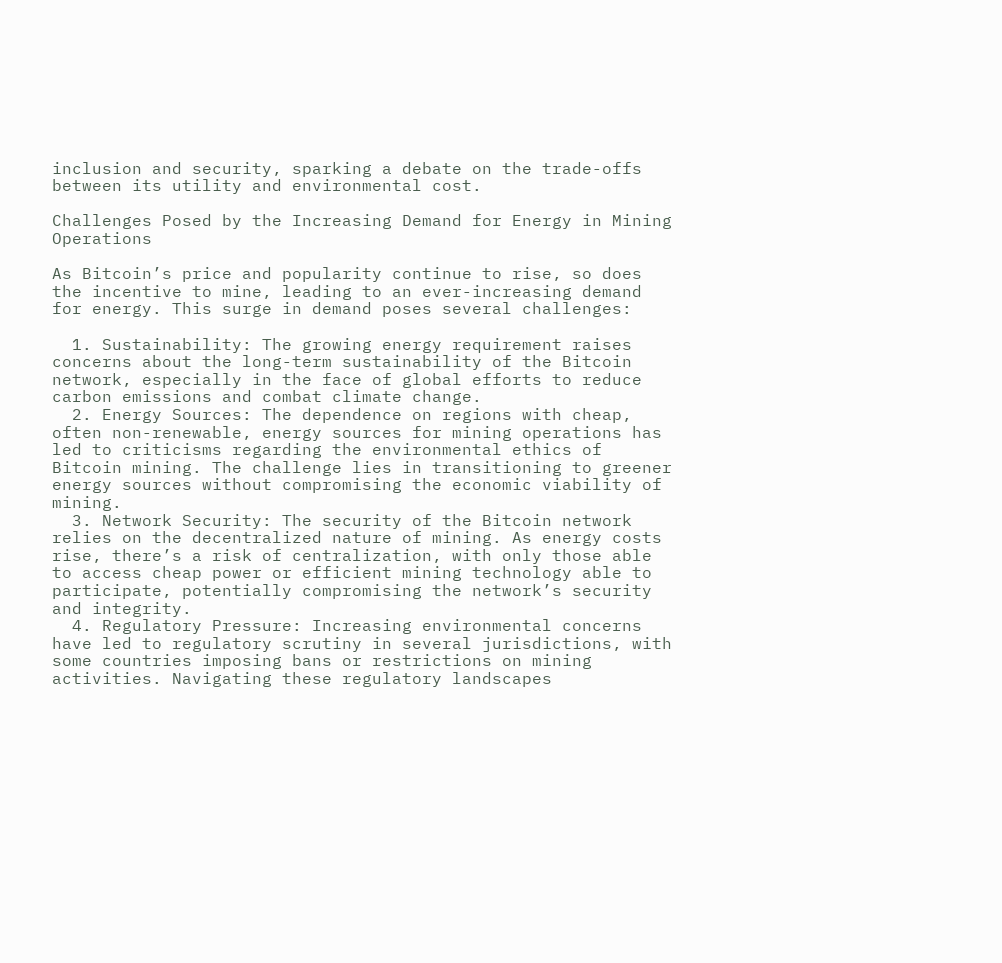inclusion and security, sparking a debate on the trade-offs between its utility and environmental cost.

Challenges Posed by the Increasing Demand for Energy in Mining Operations

As Bitcoin’s price and popularity continue to rise, so does the incentive to mine, leading to an ever-increasing demand for energy. This surge in demand poses several challenges:

  1. Sustainability: The growing energy requirement raises concerns about the long-term sustainability of the Bitcoin network, especially in the face of global efforts to reduce carbon emissions and combat climate change.
  2. Energy Sources: The dependence on regions with cheap, often non-renewable, energy sources for mining operations has led to criticisms regarding the environmental ethics of Bitcoin mining. The challenge lies in transitioning to greener energy sources without compromising the economic viability of mining.
  3. Network Security: The security of the Bitcoin network relies on the decentralized nature of mining. As energy costs rise, there’s a risk of centralization, with only those able to access cheap power or efficient mining technology able to participate, potentially compromising the network’s security and integrity.
  4. Regulatory Pressure: Increasing environmental concerns have led to regulatory scrutiny in several jurisdictions, with some countries imposing bans or restrictions on mining activities. Navigating these regulatory landscapes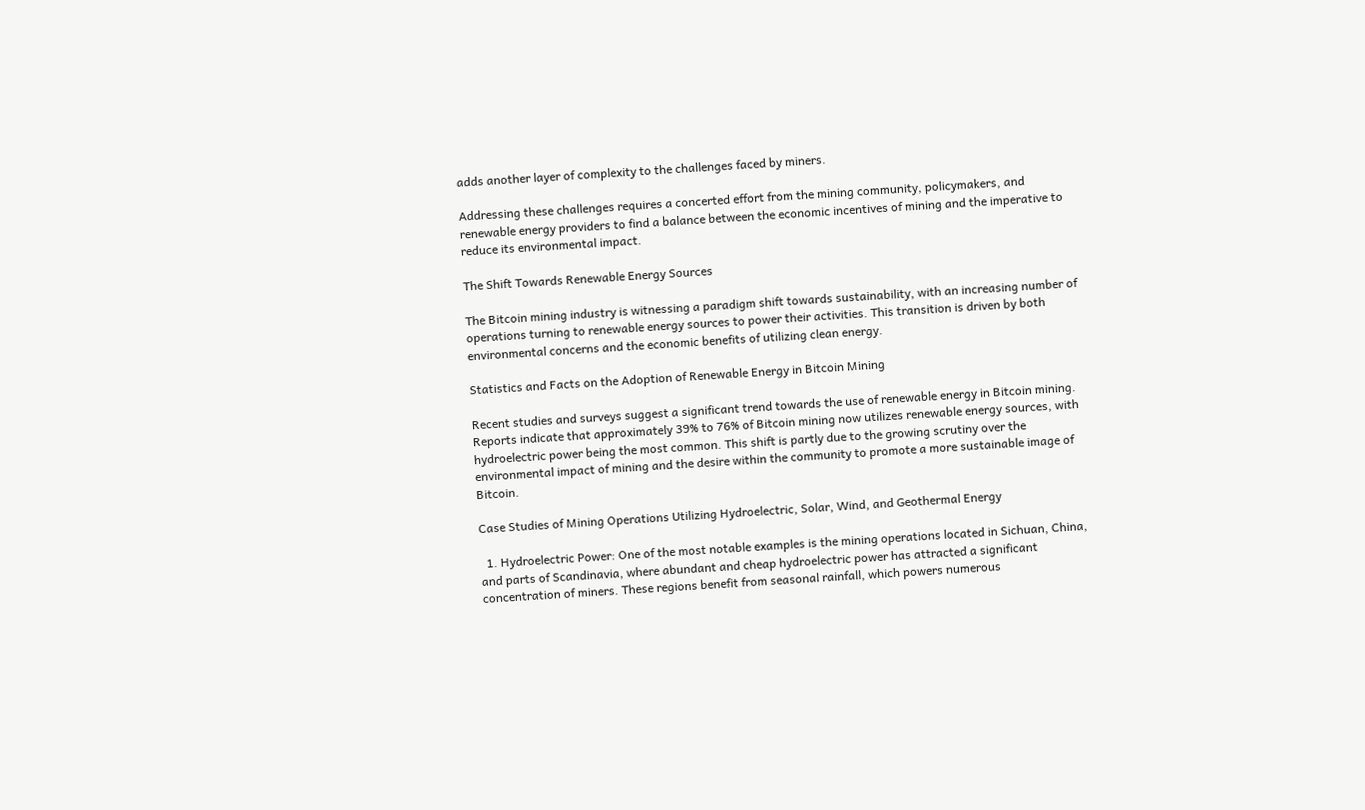adds another layer of complexity to the challenges faced by miners.

Addressing these challenges requires a concerted effort from the mining community, policymakers, and renewable energy providers to find a balance between the economic incentives of mining and the imperative to reduce its environmental impact.

The Shift Towards Renewable Energy Sources

The Bitcoin mining industry is witnessing a paradigm shift towards sustainability, with an increasing number of operations turning to renewable energy sources to power their activities. This transition is driven by both environmental concerns and the economic benefits of utilizing clean energy.

Statistics and Facts on the Adoption of Renewable Energy in Bitcoin Mining

Recent studies and surveys suggest a significant trend towards the use of renewable energy in Bitcoin mining. Reports indicate that approximately 39% to 76% of Bitcoin mining now utilizes renewable energy sources, with hydroelectric power being the most common. This shift is partly due to the growing scrutiny over the environmental impact of mining and the desire within the community to promote a more sustainable image of Bitcoin.

Case Studies of Mining Operations Utilizing Hydroelectric, Solar, Wind, and Geothermal Energy

  1. Hydroelectric Power: One of the most notable examples is the mining operations located in Sichuan, China, and parts of Scandinavia, where abundant and cheap hydroelectric power has attracted a significant concentration of miners. These regions benefit from seasonal rainfall, which powers numerous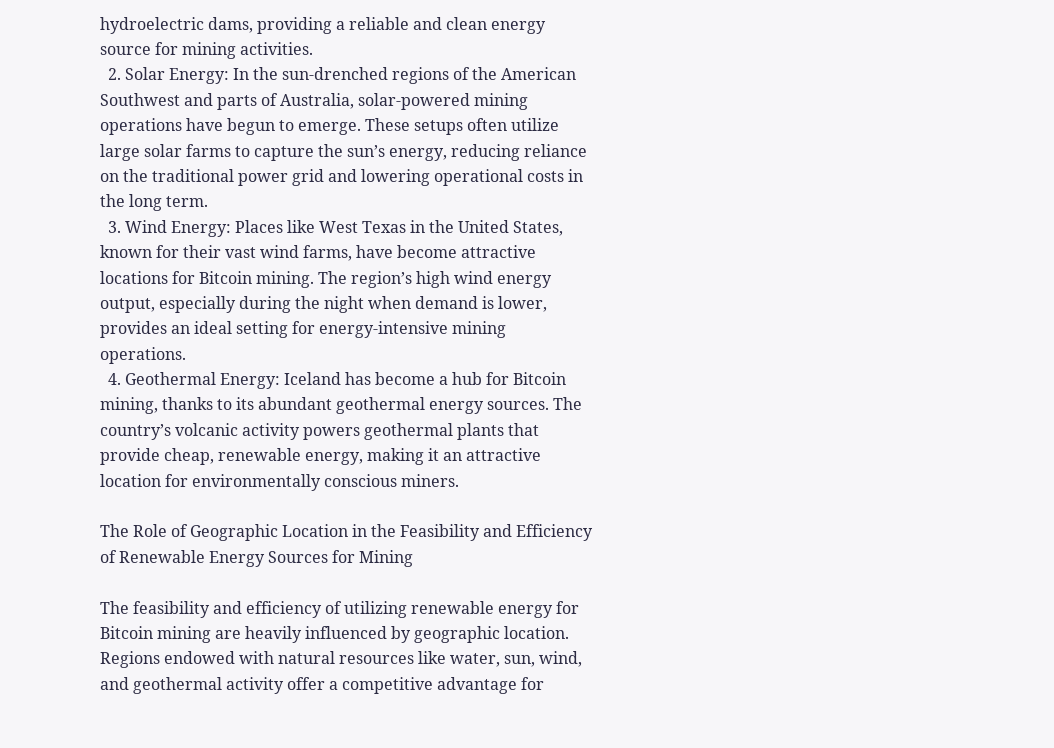hydroelectric dams, providing a reliable and clean energy source for mining activities.
  2. Solar Energy: In the sun-drenched regions of the American Southwest and parts of Australia, solar-powered mining operations have begun to emerge. These setups often utilize large solar farms to capture the sun’s energy, reducing reliance on the traditional power grid and lowering operational costs in the long term.
  3. Wind Energy: Places like West Texas in the United States, known for their vast wind farms, have become attractive locations for Bitcoin mining. The region’s high wind energy output, especially during the night when demand is lower, provides an ideal setting for energy-intensive mining operations.
  4. Geothermal Energy: Iceland has become a hub for Bitcoin mining, thanks to its abundant geothermal energy sources. The country’s volcanic activity powers geothermal plants that provide cheap, renewable energy, making it an attractive location for environmentally conscious miners.

The Role of Geographic Location in the Feasibility and Efficiency of Renewable Energy Sources for Mining

The feasibility and efficiency of utilizing renewable energy for Bitcoin mining are heavily influenced by geographic location. Regions endowed with natural resources like water, sun, wind, and geothermal activity offer a competitive advantage for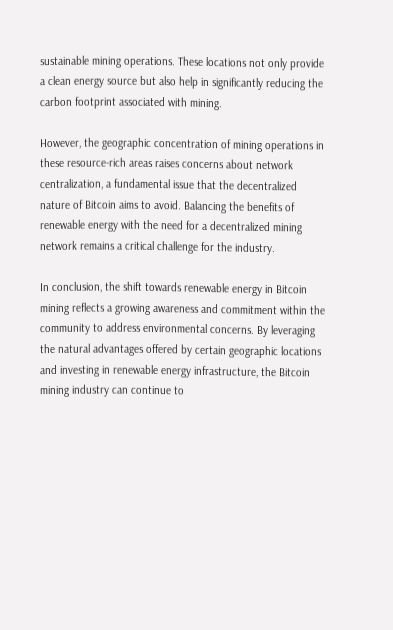sustainable mining operations. These locations not only provide a clean energy source but also help in significantly reducing the carbon footprint associated with mining.

However, the geographic concentration of mining operations in these resource-rich areas raises concerns about network centralization, a fundamental issue that the decentralized nature of Bitcoin aims to avoid. Balancing the benefits of renewable energy with the need for a decentralized mining network remains a critical challenge for the industry.

In conclusion, the shift towards renewable energy in Bitcoin mining reflects a growing awareness and commitment within the community to address environmental concerns. By leveraging the natural advantages offered by certain geographic locations and investing in renewable energy infrastructure, the Bitcoin mining industry can continue to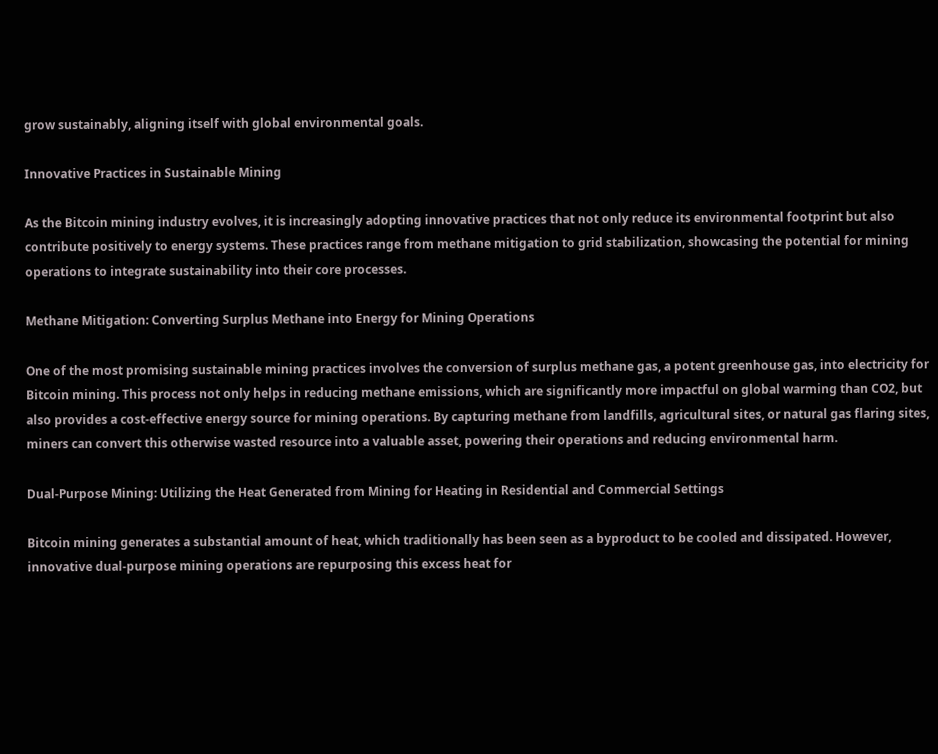grow sustainably, aligning itself with global environmental goals.

Innovative Practices in Sustainable Mining

As the Bitcoin mining industry evolves, it is increasingly adopting innovative practices that not only reduce its environmental footprint but also contribute positively to energy systems. These practices range from methane mitigation to grid stabilization, showcasing the potential for mining operations to integrate sustainability into their core processes.

Methane Mitigation: Converting Surplus Methane into Energy for Mining Operations

One of the most promising sustainable mining practices involves the conversion of surplus methane gas, a potent greenhouse gas, into electricity for Bitcoin mining. This process not only helps in reducing methane emissions, which are significantly more impactful on global warming than CO2, but also provides a cost-effective energy source for mining operations. By capturing methane from landfills, agricultural sites, or natural gas flaring sites, miners can convert this otherwise wasted resource into a valuable asset, powering their operations and reducing environmental harm.

Dual-Purpose Mining: Utilizing the Heat Generated from Mining for Heating in Residential and Commercial Settings

Bitcoin mining generates a substantial amount of heat, which traditionally has been seen as a byproduct to be cooled and dissipated. However, innovative dual-purpose mining operations are repurposing this excess heat for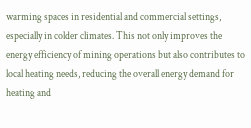warming spaces in residential and commercial settings, especially in colder climates. This not only improves the energy efficiency of mining operations but also contributes to local heating needs, reducing the overall energy demand for heating and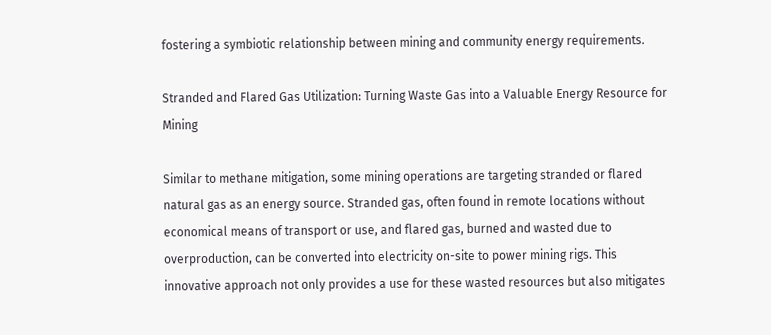fostering a symbiotic relationship between mining and community energy requirements.

Stranded and Flared Gas Utilization: Turning Waste Gas into a Valuable Energy Resource for Mining

Similar to methane mitigation, some mining operations are targeting stranded or flared natural gas as an energy source. Stranded gas, often found in remote locations without economical means of transport or use, and flared gas, burned and wasted due to overproduction, can be converted into electricity on-site to power mining rigs. This innovative approach not only provides a use for these wasted resources but also mitigates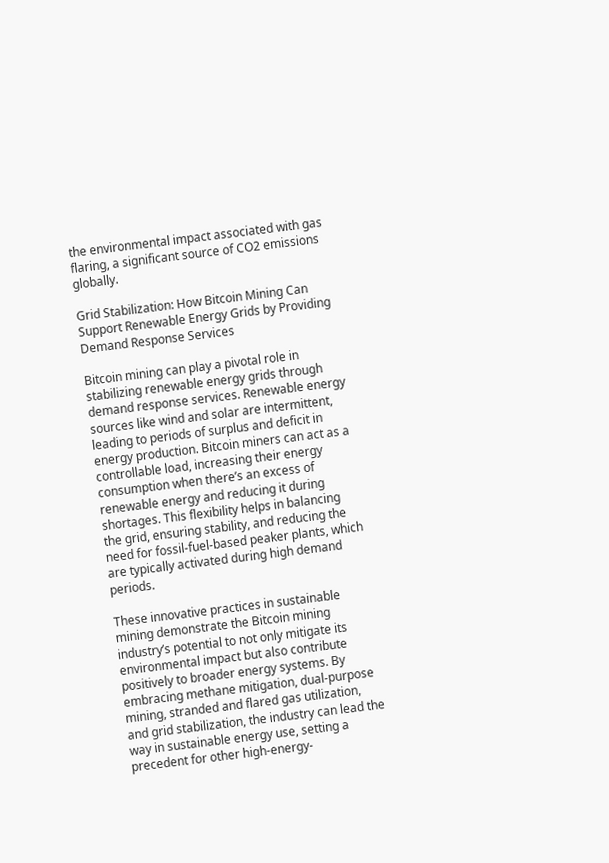the environmental impact associated with gas flaring, a significant source of CO2 emissions globally.

Grid Stabilization: How Bitcoin Mining Can Support Renewable Energy Grids by Providing Demand Response Services

Bitcoin mining can play a pivotal role in stabilizing renewable energy grids through demand response services. Renewable energy sources like wind and solar are intermittent, leading to periods of surplus and deficit in energy production. Bitcoin miners can act as a controllable load, increasing their energy consumption when there’s an excess of renewable energy and reducing it during shortages. This flexibility helps in balancing the grid, ensuring stability, and reducing the need for fossil-fuel-based peaker plants, which are typically activated during high demand periods.

These innovative practices in sustainable mining demonstrate the Bitcoin mining industry’s potential to not only mitigate its environmental impact but also contribute positively to broader energy systems. By embracing methane mitigation, dual-purpose mining, stranded and flared gas utilization, and grid stabilization, the industry can lead the way in sustainable energy use, setting a precedent for other high-energy-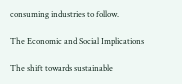consuming industries to follow.

The Economic and Social Implications

The shift towards sustainable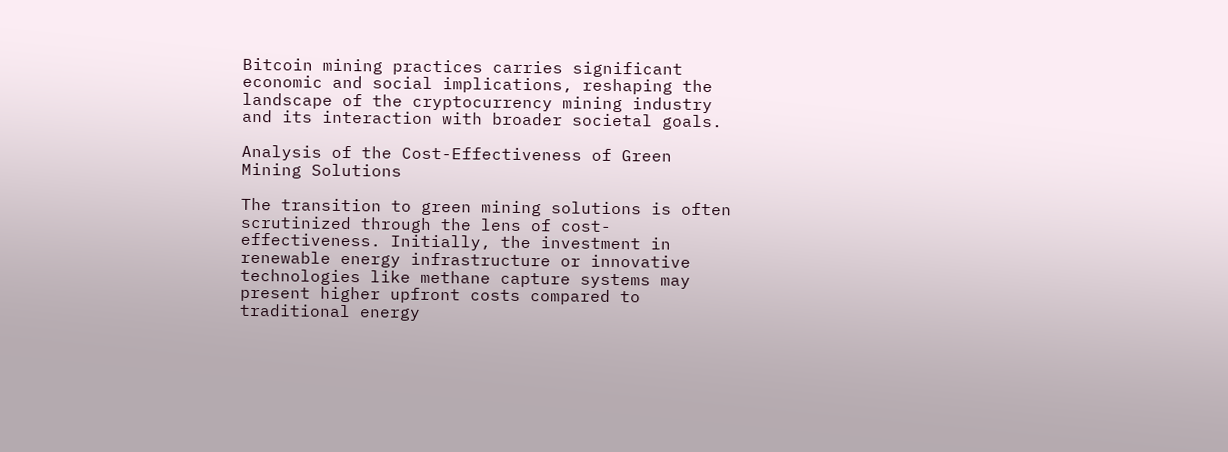Bitcoin mining practices carries significant economic and social implications, reshaping the landscape of the cryptocurrency mining industry and its interaction with broader societal goals.

Analysis of the Cost-Effectiveness of Green Mining Solutions

The transition to green mining solutions is often scrutinized through the lens of cost-effectiveness. Initially, the investment in renewable energy infrastructure or innovative technologies like methane capture systems may present higher upfront costs compared to traditional energy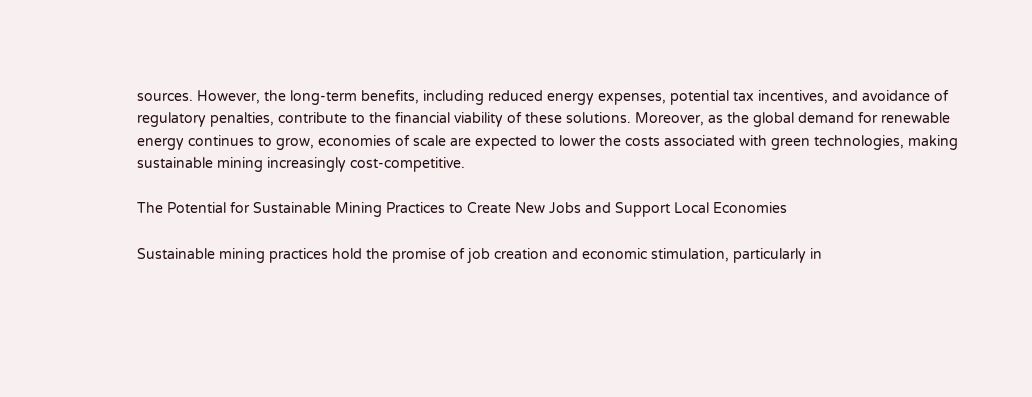sources. However, the long-term benefits, including reduced energy expenses, potential tax incentives, and avoidance of regulatory penalties, contribute to the financial viability of these solutions. Moreover, as the global demand for renewable energy continues to grow, economies of scale are expected to lower the costs associated with green technologies, making sustainable mining increasingly cost-competitive.

The Potential for Sustainable Mining Practices to Create New Jobs and Support Local Economies

Sustainable mining practices hold the promise of job creation and economic stimulation, particularly in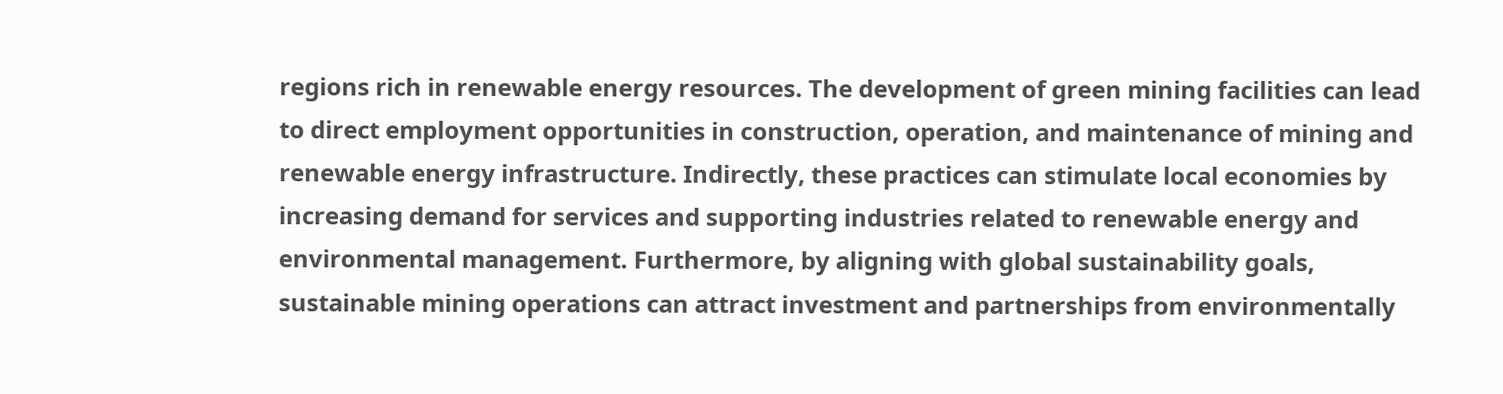regions rich in renewable energy resources. The development of green mining facilities can lead to direct employment opportunities in construction, operation, and maintenance of mining and renewable energy infrastructure. Indirectly, these practices can stimulate local economies by increasing demand for services and supporting industries related to renewable energy and environmental management. Furthermore, by aligning with global sustainability goals, sustainable mining operations can attract investment and partnerships from environmentally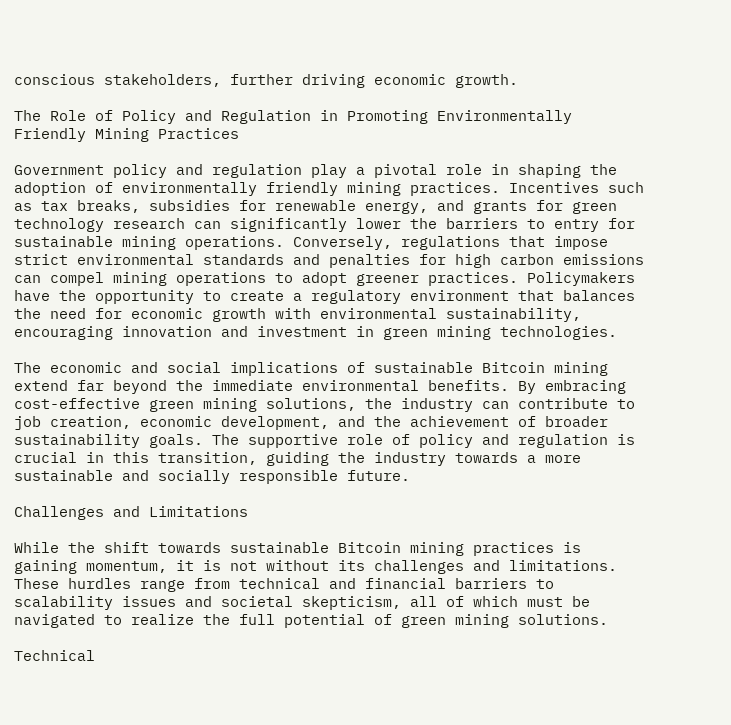conscious stakeholders, further driving economic growth.

The Role of Policy and Regulation in Promoting Environmentally Friendly Mining Practices

Government policy and regulation play a pivotal role in shaping the adoption of environmentally friendly mining practices. Incentives such as tax breaks, subsidies for renewable energy, and grants for green technology research can significantly lower the barriers to entry for sustainable mining operations. Conversely, regulations that impose strict environmental standards and penalties for high carbon emissions can compel mining operations to adopt greener practices. Policymakers have the opportunity to create a regulatory environment that balances the need for economic growth with environmental sustainability, encouraging innovation and investment in green mining technologies.

The economic and social implications of sustainable Bitcoin mining extend far beyond the immediate environmental benefits. By embracing cost-effective green mining solutions, the industry can contribute to job creation, economic development, and the achievement of broader sustainability goals. The supportive role of policy and regulation is crucial in this transition, guiding the industry towards a more sustainable and socially responsible future.

Challenges and Limitations

While the shift towards sustainable Bitcoin mining practices is gaining momentum, it is not without its challenges and limitations. These hurdles range from technical and financial barriers to scalability issues and societal skepticism, all of which must be navigated to realize the full potential of green mining solutions.

Technical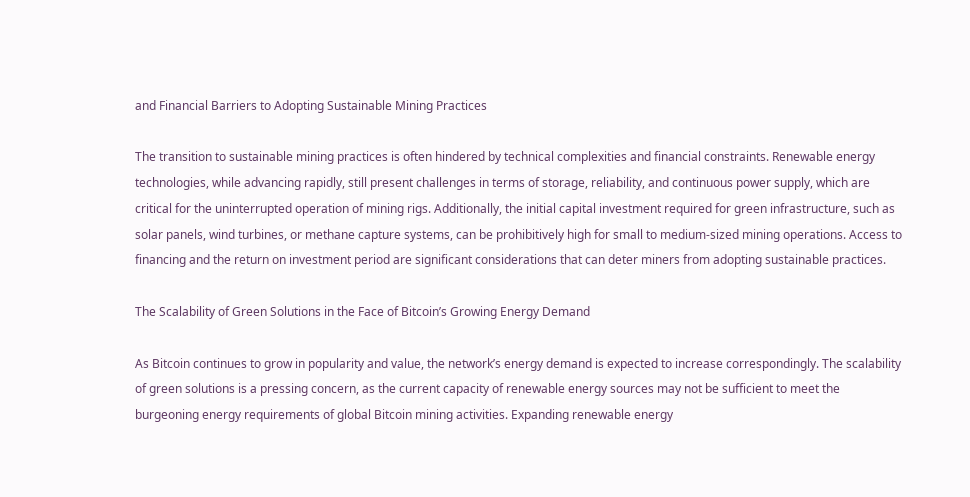and Financial Barriers to Adopting Sustainable Mining Practices

The transition to sustainable mining practices is often hindered by technical complexities and financial constraints. Renewable energy technologies, while advancing rapidly, still present challenges in terms of storage, reliability, and continuous power supply, which are critical for the uninterrupted operation of mining rigs. Additionally, the initial capital investment required for green infrastructure, such as solar panels, wind turbines, or methane capture systems, can be prohibitively high for small to medium-sized mining operations. Access to financing and the return on investment period are significant considerations that can deter miners from adopting sustainable practices.

The Scalability of Green Solutions in the Face of Bitcoin’s Growing Energy Demand

As Bitcoin continues to grow in popularity and value, the network’s energy demand is expected to increase correspondingly. The scalability of green solutions is a pressing concern, as the current capacity of renewable energy sources may not be sufficient to meet the burgeoning energy requirements of global Bitcoin mining activities. Expanding renewable energy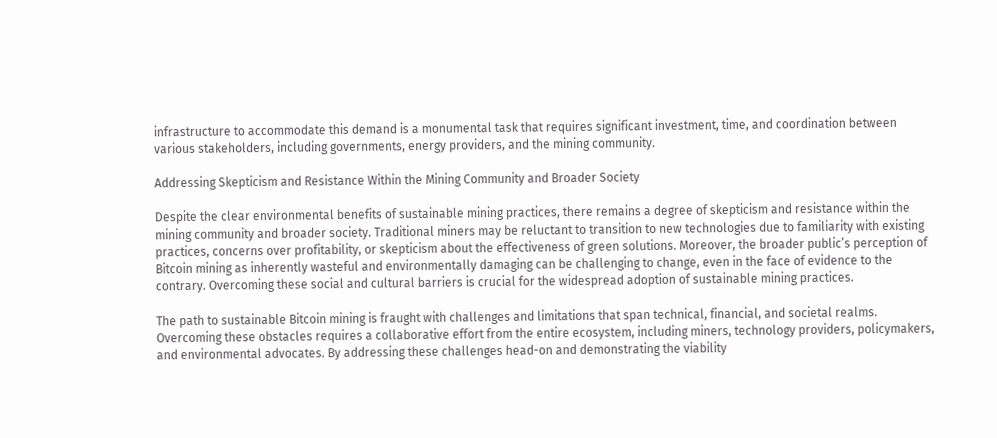infrastructure to accommodate this demand is a monumental task that requires significant investment, time, and coordination between various stakeholders, including governments, energy providers, and the mining community.

Addressing Skepticism and Resistance Within the Mining Community and Broader Society

Despite the clear environmental benefits of sustainable mining practices, there remains a degree of skepticism and resistance within the mining community and broader society. Traditional miners may be reluctant to transition to new technologies due to familiarity with existing practices, concerns over profitability, or skepticism about the effectiveness of green solutions. Moreover, the broader public’s perception of Bitcoin mining as inherently wasteful and environmentally damaging can be challenging to change, even in the face of evidence to the contrary. Overcoming these social and cultural barriers is crucial for the widespread adoption of sustainable mining practices.

The path to sustainable Bitcoin mining is fraught with challenges and limitations that span technical, financial, and societal realms. Overcoming these obstacles requires a collaborative effort from the entire ecosystem, including miners, technology providers, policymakers, and environmental advocates. By addressing these challenges head-on and demonstrating the viability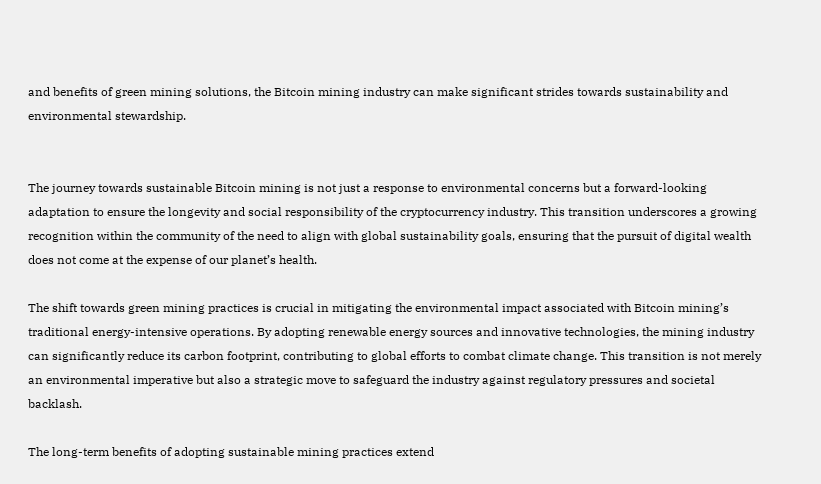and benefits of green mining solutions, the Bitcoin mining industry can make significant strides towards sustainability and environmental stewardship.


The journey towards sustainable Bitcoin mining is not just a response to environmental concerns but a forward-looking adaptation to ensure the longevity and social responsibility of the cryptocurrency industry. This transition underscores a growing recognition within the community of the need to align with global sustainability goals, ensuring that the pursuit of digital wealth does not come at the expense of our planet’s health.

The shift towards green mining practices is crucial in mitigating the environmental impact associated with Bitcoin mining’s traditional energy-intensive operations. By adopting renewable energy sources and innovative technologies, the mining industry can significantly reduce its carbon footprint, contributing to global efforts to combat climate change. This transition is not merely an environmental imperative but also a strategic move to safeguard the industry against regulatory pressures and societal backlash.

The long-term benefits of adopting sustainable mining practices extend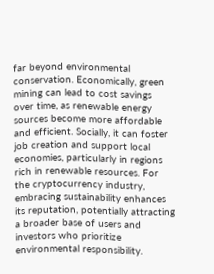far beyond environmental conservation. Economically, green mining can lead to cost savings over time, as renewable energy sources become more affordable and efficient. Socially, it can foster job creation and support local economies, particularly in regions rich in renewable resources. For the cryptocurrency industry, embracing sustainability enhances its reputation, potentially attracting a broader base of users and investors who prioritize environmental responsibility.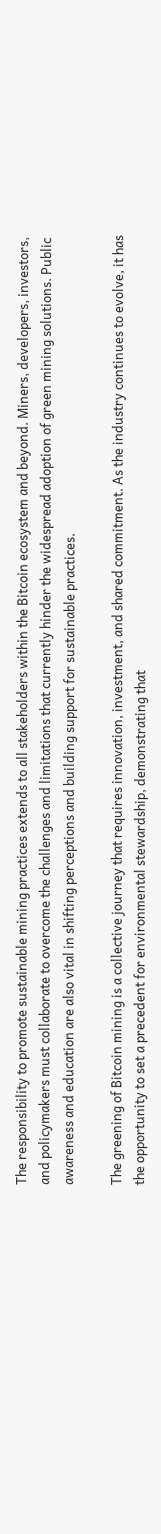The responsibility to promote sustainable mining practices extends to all stakeholders within the Bitcoin ecosystem and beyond. Miners, developers, investors, and policymakers must collaborate to overcome the challenges and limitations that currently hinder the widespread adoption of green mining solutions. Public awareness and education are also vital in shifting perceptions and building support for sustainable practices.

The greening of Bitcoin mining is a collective journey that requires innovation, investment, and shared commitment. As the industry continues to evolve, it has the opportunity to set a precedent for environmental stewardship, demonstrating that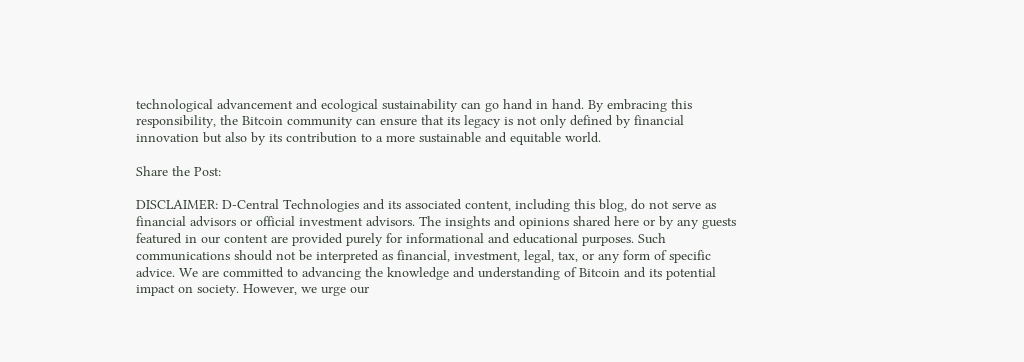technological advancement and ecological sustainability can go hand in hand. By embracing this responsibility, the Bitcoin community can ensure that its legacy is not only defined by financial innovation but also by its contribution to a more sustainable and equitable world.

Share the Post:

DISCLAIMER: D-Central Technologies and its associated content, including this blog, do not serve as financial advisors or official investment advisors. The insights and opinions shared here or by any guests featured in our content are provided purely for informational and educational purposes. Such communications should not be interpreted as financial, investment, legal, tax, or any form of specific advice. We are committed to advancing the knowledge and understanding of Bitcoin and its potential impact on society. However, we urge our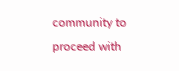community to proceed with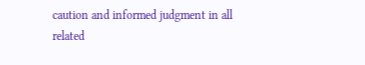caution and informed judgment in all related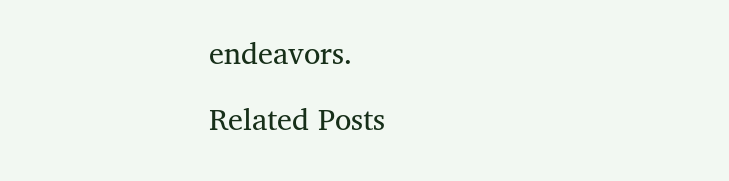endeavors.

Related Posts